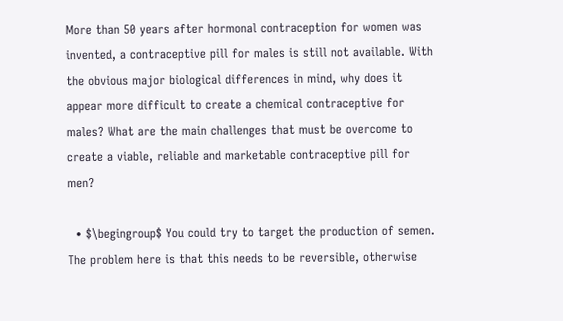More than 50 years after hormonal contraception for women was invented, a contraceptive pill for males is still not available. With the obvious major biological differences in mind, why does it appear more difficult to create a chemical contraceptive for males? What are the main challenges that must be overcome to create a viable, reliable and marketable contraceptive pill for men?

  • $\begingroup$ You could try to target the production of semen. The problem here is that this needs to be reversible, otherwise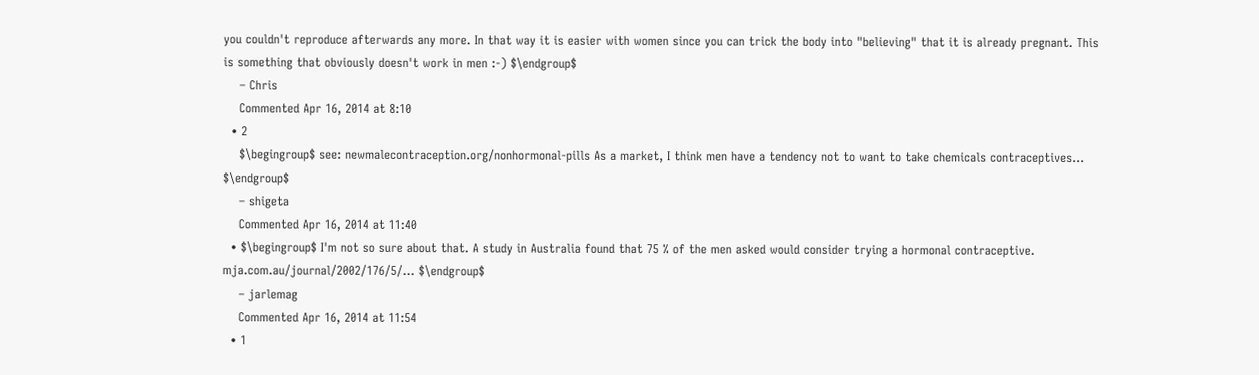you couldn't reproduce afterwards any more. In that way it is easier with women since you can trick the body into "believing" that it is already pregnant. This is something that obviously doesn't work in men :-) $\endgroup$
    – Chris
    Commented Apr 16, 2014 at 8:10
  • 2
    $\begingroup$ see: newmalecontraception.org/nonhormonal-pills As a market, I think men have a tendency not to want to take chemicals contraceptives... $\endgroup$
    – shigeta
    Commented Apr 16, 2014 at 11:40
  • $\begingroup$ I'm not so sure about that. A study in Australia found that 75 % of the men asked would consider trying a hormonal contraceptive. mja.com.au/journal/2002/176/5/… $\endgroup$
    – jarlemag
    Commented Apr 16, 2014 at 11:54
  • 1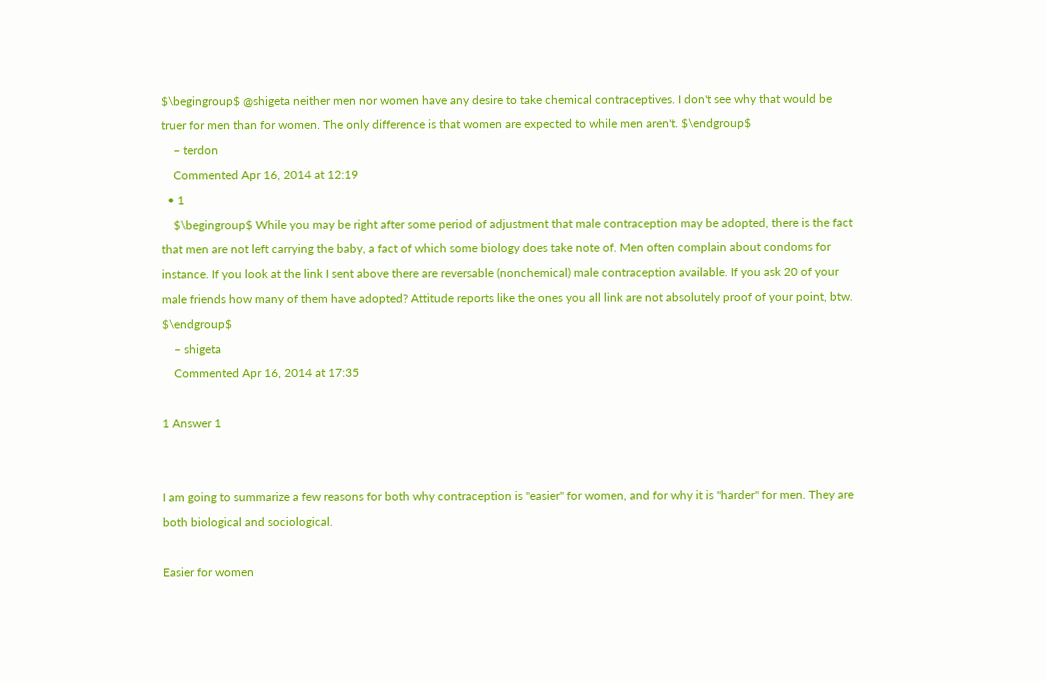$\begingroup$ @shigeta neither men nor women have any desire to take chemical contraceptives. I don't see why that would be truer for men than for women. The only difference is that women are expected to while men aren't. $\endgroup$
    – terdon
    Commented Apr 16, 2014 at 12:19
  • 1
    $\begingroup$ While you may be right after some period of adjustment that male contraception may be adopted, there is the fact that men are not left carrying the baby, a fact of which some biology does take note of. Men often complain about condoms for instance. If you look at the link I sent above there are reversable (nonchemical) male contraception available. If you ask 20 of your male friends how many of them have adopted? Attitude reports like the ones you all link are not absolutely proof of your point, btw. $\endgroup$
    – shigeta
    Commented Apr 16, 2014 at 17:35

1 Answer 1


I am going to summarize a few reasons for both why contraception is "easier" for women, and for why it is "harder" for men. They are both biological and sociological.

Easier for women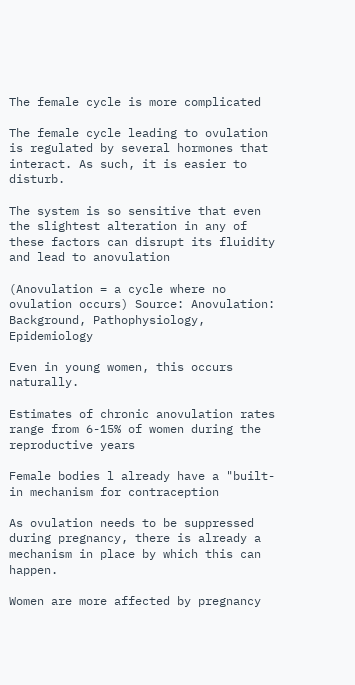The female cycle is more complicated

The female cycle leading to ovulation is regulated by several hormones that interact. As such, it is easier to disturb.

The system is so sensitive that even the slightest alteration in any of these factors can disrupt its fluidity and lead to anovulation

(Anovulation = a cycle where no ovulation occurs) Source: Anovulation: Background, Pathophysiology, Epidemiology

Even in young women, this occurs naturally.

Estimates of chronic anovulation rates range from 6-15% of women during the reproductive years

Female bodies l already have a "built-in mechanism for contraception

As ovulation needs to be suppressed during pregnancy, there is already a mechanism in place by which this can happen.

Women are more affected by pregnancy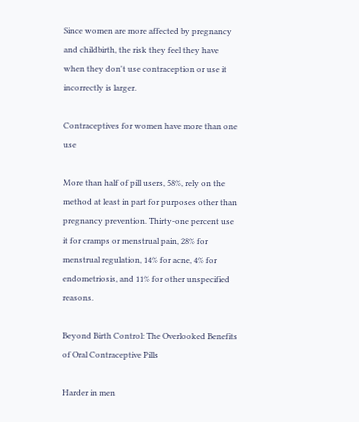Since women are more affected by pregnancy and childbirth, the risk they feel they have when they don't use contraception or use it incorrectly is larger.

Contraceptives for women have more than one use

More than half of pill users, 58%, rely on the method at least in part for purposes other than pregnancy prevention. Thirty-one percent use it for cramps or menstrual pain, 28% for menstrual regulation, 14% for acne, 4% for endometriosis, and 11% for other unspecified reasons.

Beyond Birth Control: The Overlooked Benefits of Oral Contraceptive Pills

Harder in men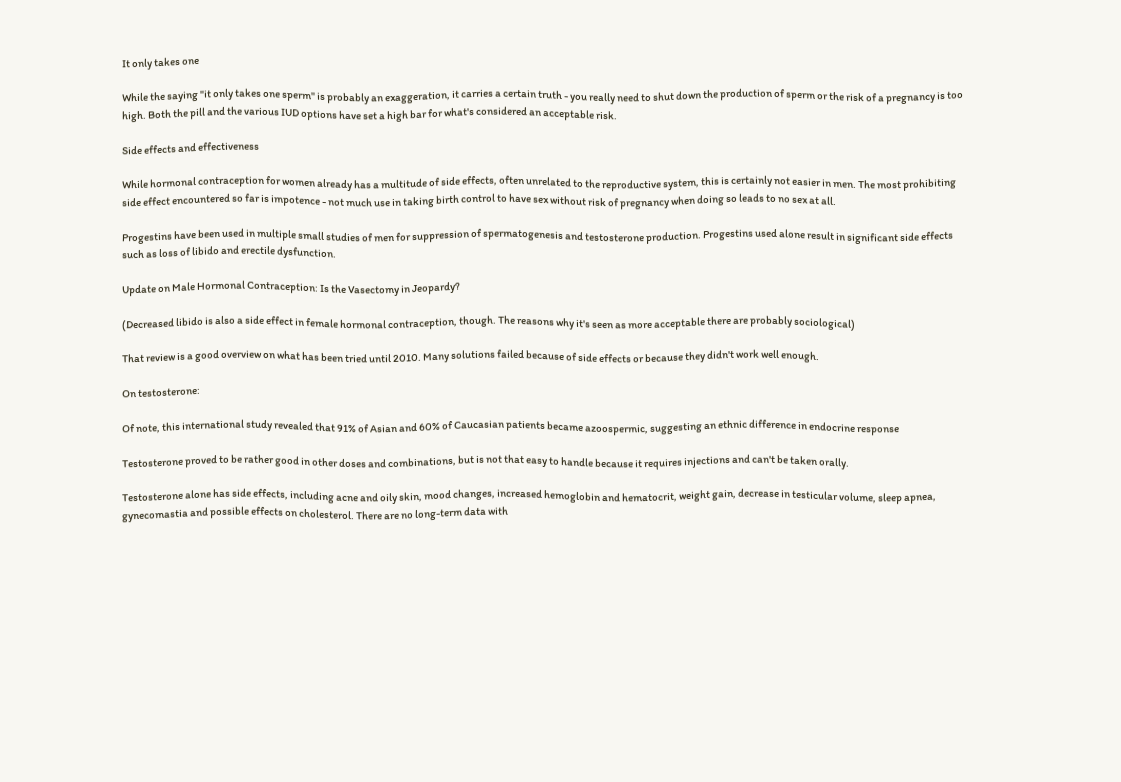It only takes one

While the saying "it only takes one sperm" is probably an exaggeration, it carries a certain truth - you really need to shut down the production of sperm or the risk of a pregnancy is too high. Both the pill and the various IUD options have set a high bar for what's considered an acceptable risk.

Side effects and effectiveness

While hormonal contraception for women already has a multitude of side effects, often unrelated to the reproductive system, this is certainly not easier in men. The most prohibiting side effect encountered so far is impotence - not much use in taking birth control to have sex without risk of pregnancy when doing so leads to no sex at all.

Progestins have been used in multiple small studies of men for suppression of spermatogenesis and testosterone production. Progestins used alone result in significant side effects such as loss of libido and erectile dysfunction.

Update on Male Hormonal Contraception: Is the Vasectomy in Jeopardy?

(Decreased libido is also a side effect in female hormonal contraception, though. The reasons why it's seen as more acceptable there are probably sociological)

That review is a good overview on what has been tried until 2010. Many solutions failed because of side effects or because they didn't work well enough.

On testosterone:

Of note, this international study revealed that 91% of Asian and 60% of Caucasian patients became azoospermic, suggesting an ethnic difference in endocrine response

Testosterone proved to be rather good in other doses and combinations, but is not that easy to handle because it requires injections and can't be taken orally.

Testosterone alone has side effects, including acne and oily skin, mood changes, increased hemoglobin and hematocrit, weight gain, decrease in testicular volume, sleep apnea, gynecomastia and possible effects on cholesterol. There are no long-term data with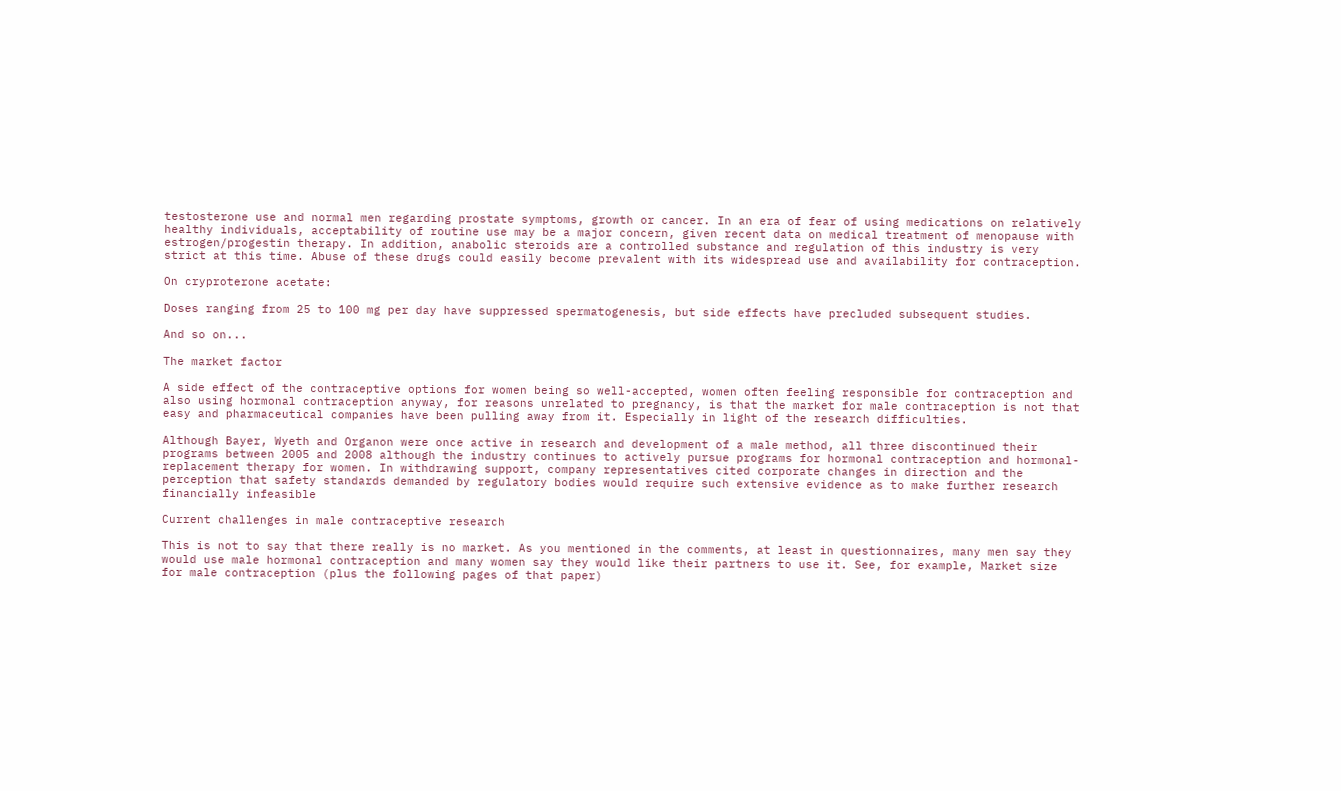testosterone use and normal men regarding prostate symptoms, growth or cancer. In an era of fear of using medications on relatively healthy individuals, acceptability of routine use may be a major concern, given recent data on medical treatment of menopause with estrogen/progestin therapy. In addition, anabolic steroids are a controlled substance and regulation of this industry is very strict at this time. Abuse of these drugs could easily become prevalent with its widespread use and availability for contraception.

On cryproterone acetate:

Doses ranging from 25 to 100 mg per day have suppressed spermatogenesis, but side effects have precluded subsequent studies.

And so on...

The market factor

A side effect of the contraceptive options for women being so well-accepted, women often feeling responsible for contraception and also using hormonal contraception anyway, for reasons unrelated to pregnancy, is that the market for male contraception is not that easy and pharmaceutical companies have been pulling away from it. Especially in light of the research difficulties.

Although Bayer, Wyeth and Organon were once active in research and development of a male method, all three discontinued their programs between 2005 and 2008 although the industry continues to actively pursue programs for hormonal contraception and hormonal-replacement therapy for women. In withdrawing support, company representatives cited corporate changes in direction and the perception that safety standards demanded by regulatory bodies would require such extensive evidence as to make further research financially infeasible

Current challenges in male contraceptive research

This is not to say that there really is no market. As you mentioned in the comments, at least in questionnaires, many men say they would use male hormonal contraception and many women say they would like their partners to use it. See, for example, Market size for male contraception (plus the following pages of that paper)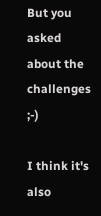But you asked about the challenges ;-)

I think it's also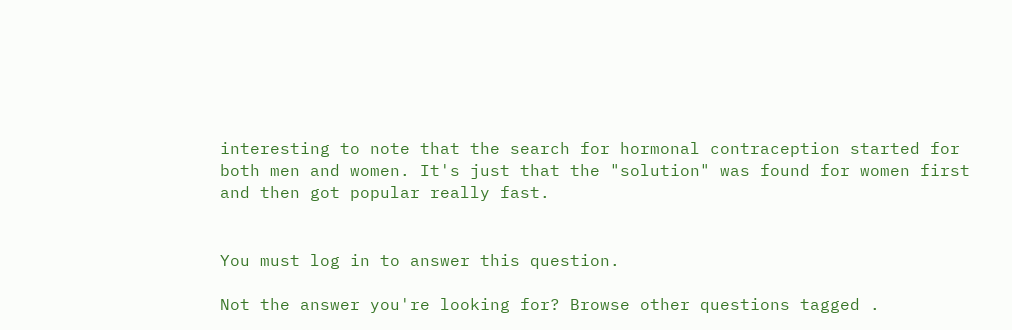interesting to note that the search for hormonal contraception started for both men and women. It's just that the "solution" was found for women first and then got popular really fast.


You must log in to answer this question.

Not the answer you're looking for? Browse other questions tagged .